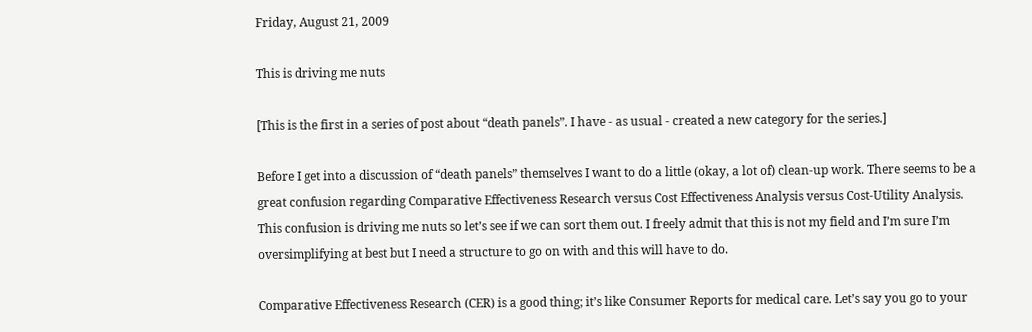Friday, August 21, 2009

This is driving me nuts

[This is the first in a series of post about “death panels”. I have - as usual - created a new category for the series.]

Before I get into a discussion of “death panels” themselves I want to do a little (okay, a lot of) clean-up work. There seems to be a great confusion regarding Comparative Effectiveness Research versus Cost Effectiveness Analysis versus Cost-Utility Analysis. This confusion is driving me nuts so let’s see if we can sort them out. I freely admit that this is not my field and I’m sure I’m oversimplifying at best but I need a structure to go on with and this will have to do.

Comparative Effectiveness Research (CER) is a good thing; it’s like Consumer Reports for medical care. Let’s say you go to your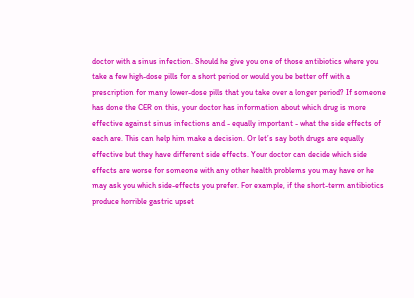doctor with a sinus infection. Should he give you one of those antibiotics where you take a few high-dose pills for a short period or would you be better off with a prescription for many lower-dose pills that you take over a longer period? If someone has done the CER on this, your doctor has information about which drug is more effective against sinus infections and - equally important - what the side effects of each are. This can help him make a decision. Or let’s say both drugs are equally effective but they have different side effects. Your doctor can decide which side effects are worse for someone with any other health problems you may have or he may ask you which side-effects you prefer. For example, if the short-term antibiotics produce horrible gastric upset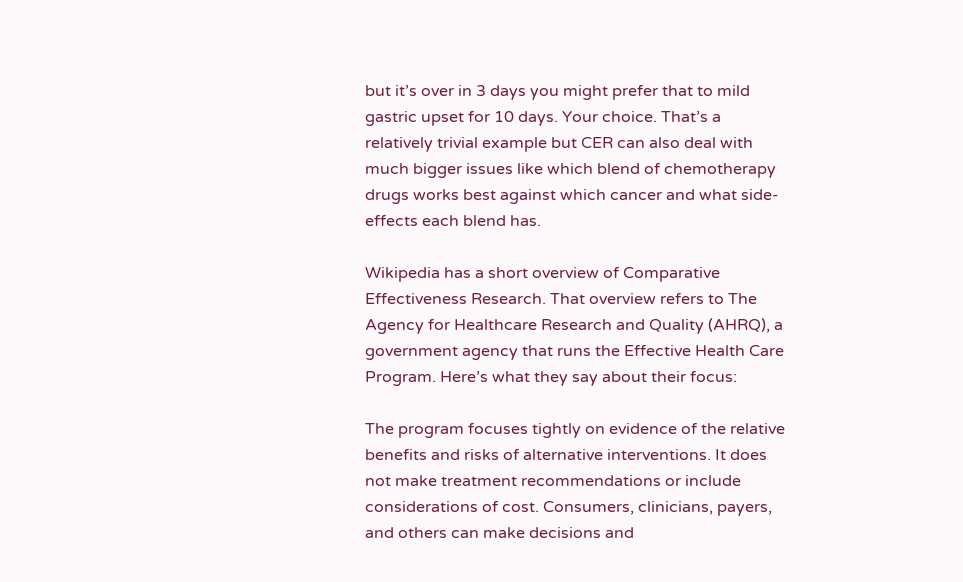but it’s over in 3 days you might prefer that to mild gastric upset for 10 days. Your choice. That’s a relatively trivial example but CER can also deal with much bigger issues like which blend of chemotherapy drugs works best against which cancer and what side-effects each blend has.

Wikipedia has a short overview of Comparative Effectiveness Research. That overview refers to The Agency for Healthcare Research and Quality (AHRQ), a government agency that runs the Effective Health Care Program. Here’s what they say about their focus:

The program focuses tightly on evidence of the relative benefits and risks of alternative interventions. It does not make treatment recommendations or include considerations of cost. Consumers, clinicians, payers, and others can make decisions and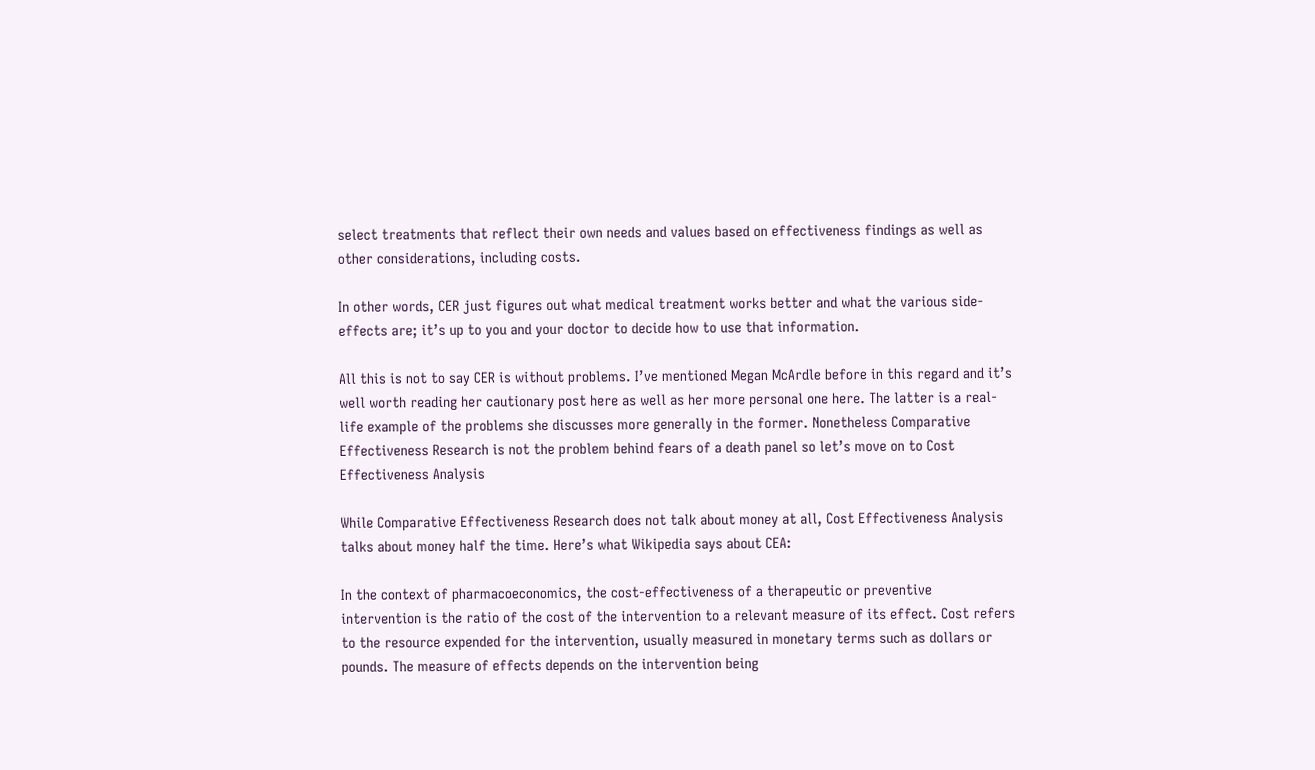select treatments that reflect their own needs and values based on effectiveness findings as well as other considerations, including costs.

In other words, CER just figures out what medical treatment works better and what the various side-effects are; it’s up to you and your doctor to decide how to use that information.

All this is not to say CER is without problems. I’ve mentioned Megan McArdle before in this regard and it’s well worth reading her cautionary post here as well as her more personal one here. The latter is a real-life example of the problems she discusses more generally in the former. Nonetheless Comparative Effectiveness Research is not the problem behind fears of a death panel so let’s move on to Cost Effectiveness Analysis

While Comparative Effectiveness Research does not talk about money at all, Cost Effectiveness Analysis talks about money half the time. Here’s what Wikipedia says about CEA:

In the context of pharmacoeconomics, the cost-effectiveness of a therapeutic or preventive intervention is the ratio of the cost of the intervention to a relevant measure of its effect. Cost refers to the resource expended for the intervention, usually measured in monetary terms such as dollars or pounds. The measure of effects depends on the intervention being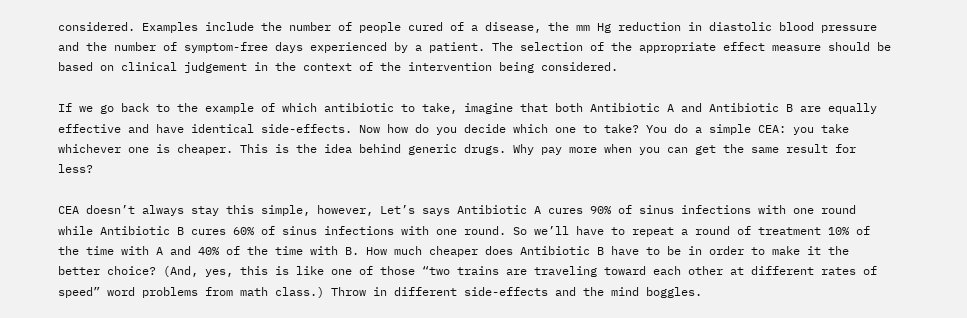considered. Examples include the number of people cured of a disease, the mm Hg reduction in diastolic blood pressure and the number of symptom-free days experienced by a patient. The selection of the appropriate effect measure should be based on clinical judgement in the context of the intervention being considered.

If we go back to the example of which antibiotic to take, imagine that both Antibiotic A and Antibiotic B are equally effective and have identical side-effects. Now how do you decide which one to take? You do a simple CEA: you take whichever one is cheaper. This is the idea behind generic drugs. Why pay more when you can get the same result for less?

CEA doesn’t always stay this simple, however, Let’s says Antibiotic A cures 90% of sinus infections with one round while Antibiotic B cures 60% of sinus infections with one round. So we’ll have to repeat a round of treatment 10% of the time with A and 40% of the time with B. How much cheaper does Antibiotic B have to be in order to make it the better choice? (And, yes, this is like one of those “two trains are traveling toward each other at different rates of speed” word problems from math class.) Throw in different side-effects and the mind boggles.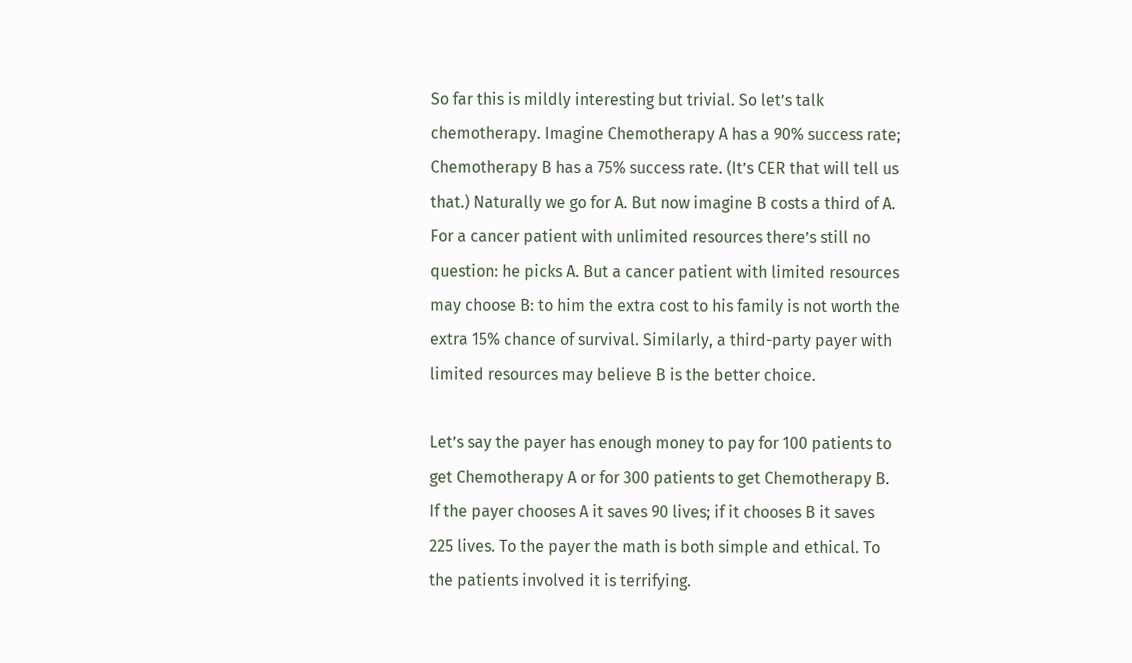So far this is mildly interesting but trivial. So let’s talk chemotherapy. Imagine Chemotherapy A has a 90% success rate; Chemotherapy B has a 75% success rate. (It’s CER that will tell us that.) Naturally we go for A. But now imagine B costs a third of A. For a cancer patient with unlimited resources there’s still no question: he picks A. But a cancer patient with limited resources may choose B: to him the extra cost to his family is not worth the extra 15% chance of survival. Similarly, a third-party payer with limited resources may believe B is the better choice.

Let’s say the payer has enough money to pay for 100 patients to get Chemotherapy A or for 300 patients to get Chemotherapy B. If the payer chooses A it saves 90 lives; if it chooses B it saves 225 lives. To the payer the math is both simple and ethical. To the patients involved it is terrifying.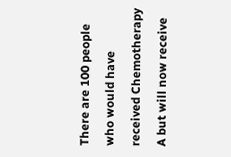There are 100 people who would have received Chemotherapy A but will now receive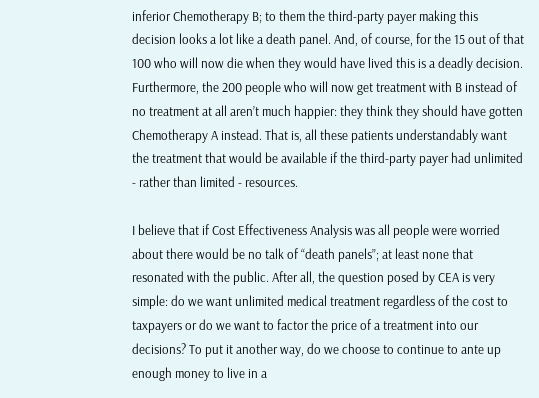inferior Chemotherapy B; to them the third-party payer making this decision looks a lot like a death panel. And, of course, for the 15 out of that 100 who will now die when they would have lived this is a deadly decision. Furthermore, the 200 people who will now get treatment with B instead of no treatment at all aren’t much happier: they think they should have gotten Chemotherapy A instead. That is, all these patients understandably want the treatment that would be available if the third-party payer had unlimited - rather than limited - resources.

I believe that if Cost Effectiveness Analysis was all people were worried about there would be no talk of “death panels”; at least none that resonated with the public. After all, the question posed by CEA is very simple: do we want unlimited medical treatment regardless of the cost to taxpayers or do we want to factor the price of a treatment into our decisions? To put it another way, do we choose to continue to ante up enough money to live in a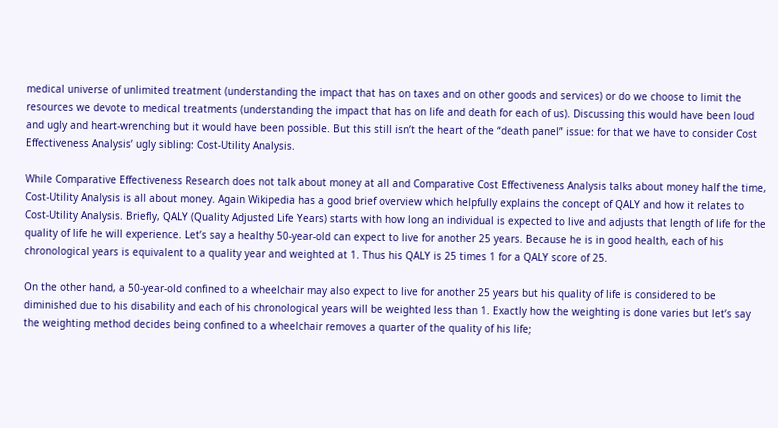medical universe of unlimited treatment (understanding the impact that has on taxes and on other goods and services) or do we choose to limit the resources we devote to medical treatments (understanding the impact that has on life and death for each of us). Discussing this would have been loud and ugly and heart-wrenching but it would have been possible. But this still isn’t the heart of the “death panel” issue: for that we have to consider Cost Effectiveness Analysis’ ugly sibling: Cost-Utility Analysis.

While Comparative Effectiveness Research does not talk about money at all and Comparative Cost Effectiveness Analysis talks about money half the time, Cost-Utility Analysis is all about money. Again Wikipedia has a good brief overview which helpfully explains the concept of QALY and how it relates to Cost-Utility Analysis. Briefly, QALY (Quality Adjusted Life Years) starts with how long an individual is expected to live and adjusts that length of life for the quality of life he will experience. Let’s say a healthy 50-year-old can expect to live for another 25 years. Because he is in good health, each of his chronological years is equivalent to a quality year and weighted at 1. Thus his QALY is 25 times 1 for a QALY score of 25.

On the other hand, a 50-year-old confined to a wheelchair may also expect to live for another 25 years but his quality of life is considered to be diminished due to his disability and each of his chronological years will be weighted less than 1. Exactly how the weighting is done varies but let’s say the weighting method decides being confined to a wheelchair removes a quarter of the quality of his life;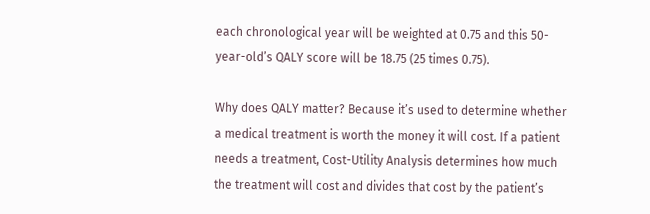each chronological year will be weighted at 0.75 and this 50-year-old’s QALY score will be 18.75 (25 times 0.75).

Why does QALY matter? Because it’s used to determine whether a medical treatment is worth the money it will cost. If a patient needs a treatment, Cost-Utility Analysis determines how much the treatment will cost and divides that cost by the patient’s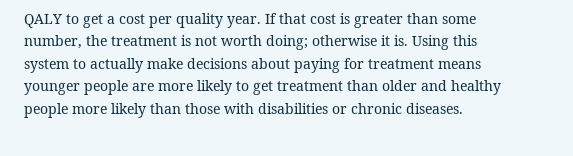QALY to get a cost per quality year. If that cost is greater than some number, the treatment is not worth doing; otherwise it is. Using this system to actually make decisions about paying for treatment means younger people are more likely to get treatment than older and healthy people more likely than those with disabilities or chronic diseases.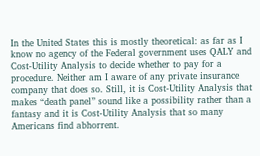In the United States this is mostly theoretical: as far as I know no agency of the Federal government uses QALY and Cost-Utility Analysis to decide whether to pay for a procedure. Neither am I aware of any private insurance company that does so. Still, it is Cost-Utility Analysis that makes “death panel” sound like a possibility rather than a fantasy and it is Cost-Utility Analysis that so many Americans find abhorrent.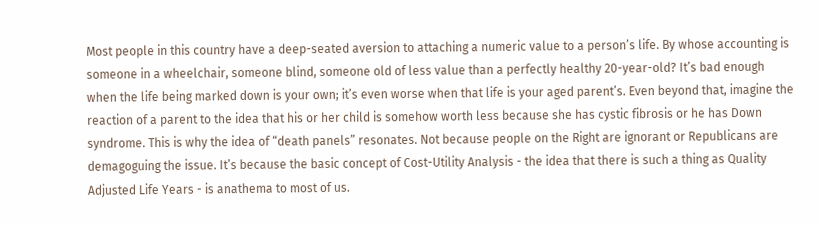Most people in this country have a deep-seated aversion to attaching a numeric value to a person’s life. By whose accounting is someone in a wheelchair, someone blind, someone old of less value than a perfectly healthy 20-year-old? It’s bad enough when the life being marked down is your own; it’s even worse when that life is your aged parent’s. Even beyond that, imagine the reaction of a parent to the idea that his or her child is somehow worth less because she has cystic fibrosis or he has Down syndrome. This is why the idea of “death panels” resonates. Not because people on the Right are ignorant or Republicans are demagoguing the issue. It’s because the basic concept of Cost-Utility Analysis - the idea that there is such a thing as Quality Adjusted Life Years - is anathema to most of us.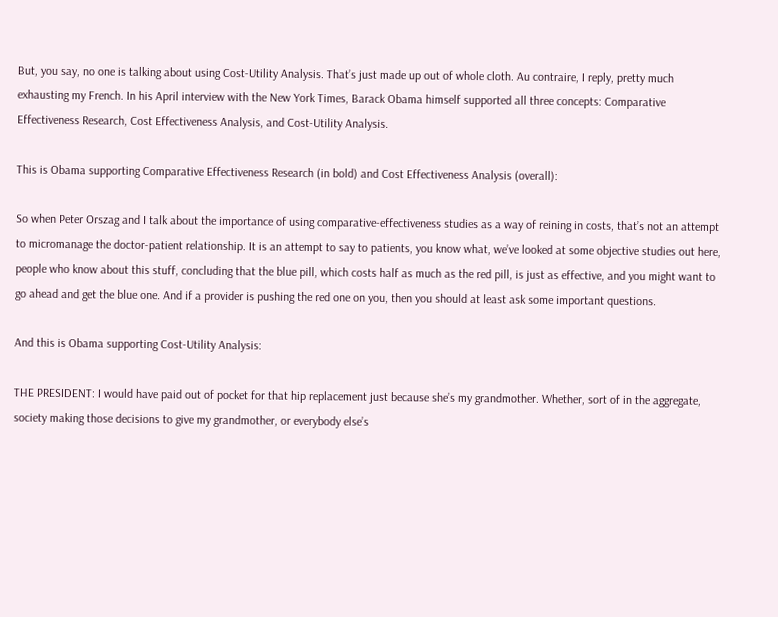But, you say, no one is talking about using Cost-Utility Analysis. That’s just made up out of whole cloth. Au contraire, I reply, pretty much exhausting my French. In his April interview with the New York Times, Barack Obama himself supported all three concepts: Comparative Effectiveness Research, Cost Effectiveness Analysis, and Cost-Utility Analysis.

This is Obama supporting Comparative Effectiveness Research (in bold) and Cost Effectiveness Analysis (overall):

So when Peter Orszag and I talk about the importance of using comparative-effectiveness studies as a way of reining in costs, that’s not an attempt to micromanage the doctor-patient relationship. It is an attempt to say to patients, you know what, we’ve looked at some objective studies out here, people who know about this stuff, concluding that the blue pill, which costs half as much as the red pill, is just as effective, and you might want to go ahead and get the blue one. And if a provider is pushing the red one on you, then you should at least ask some important questions.

And this is Obama supporting Cost-Utility Analysis:

THE PRESIDENT: I would have paid out of pocket for that hip replacement just because she’s my grandmother. Whether, sort of in the aggregate, society making those decisions to give my grandmother, or everybody else’s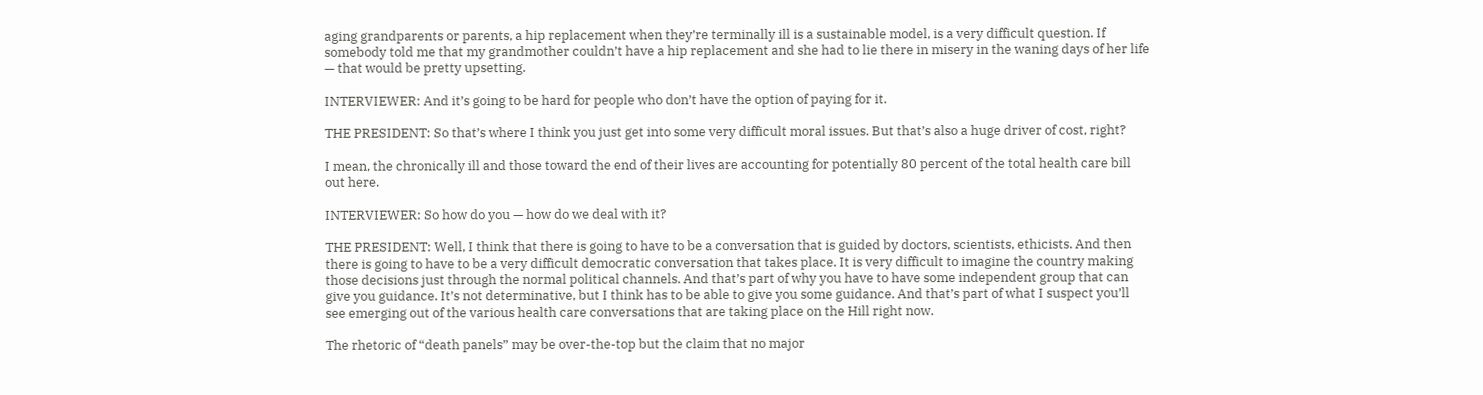aging grandparents or parents, a hip replacement when they’re terminally ill is a sustainable model, is a very difficult question. If somebody told me that my grandmother couldn’t have a hip replacement and she had to lie there in misery in the waning days of her life — that would be pretty upsetting.

INTERVIEWER: And it’s going to be hard for people who don’t have the option of paying for it.

THE PRESIDENT: So that’s where I think you just get into some very difficult moral issues. But that’s also a huge driver of cost, right?

I mean, the chronically ill and those toward the end of their lives are accounting for potentially 80 percent of the total health care bill out here.

INTERVIEWER: So how do you — how do we deal with it?

THE PRESIDENT: Well, I think that there is going to have to be a conversation that is guided by doctors, scientists, ethicists. And then there is going to have to be a very difficult democratic conversation that takes place. It is very difficult to imagine the country making those decisions just through the normal political channels. And that’s part of why you have to have some independent group that can give you guidance. It’s not determinative, but I think has to be able to give you some guidance. And that’s part of what I suspect you’ll see emerging out of the various health care conversations that are taking place on the Hill right now.

The rhetoric of “death panels” may be over-the-top but the claim that no major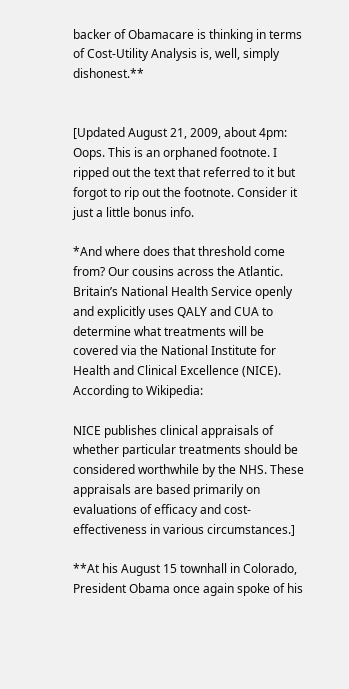backer of Obamacare is thinking in terms of Cost-Utility Analysis is, well, simply dishonest.**


[Updated August 21, 2009, about 4pm: Oops. This is an orphaned footnote. I ripped out the text that referred to it but forgot to rip out the footnote. Consider it just a little bonus info.

*And where does that threshold come from? Our cousins across the Atlantic. Britain’s National Health Service openly and explicitly uses QALY and CUA to determine what treatments will be covered via the National Institute for Health and Clinical Excellence (NICE). According to Wikipedia:

NICE publishes clinical appraisals of whether particular treatments should be considered worthwhile by the NHS. These appraisals are based primarily on evaluations of efficacy and cost-effectiveness in various circumstances.]

**At his August 15 townhall in Colorado, President Obama once again spoke of his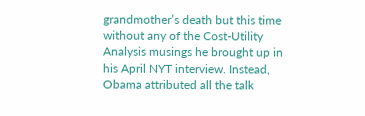grandmother’s death but this time without any of the Cost-Utility Analysis musings he brought up in his April NYT interview. Instead, Obama attributed all the talk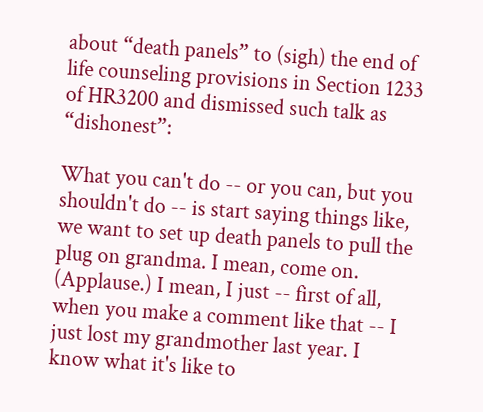about “death panels” to (sigh) the end of life counseling provisions in Section 1233 of HR3200 and dismissed such talk as “dishonest”:

What you can't do -- or you can, but you shouldn't do -- is start saying things like, we want to set up death panels to pull the plug on grandma. I mean, come on. (Applause.) I mean, I just -- first of all, when you make a comment like that -- I just lost my grandmother last year. I know what it's like to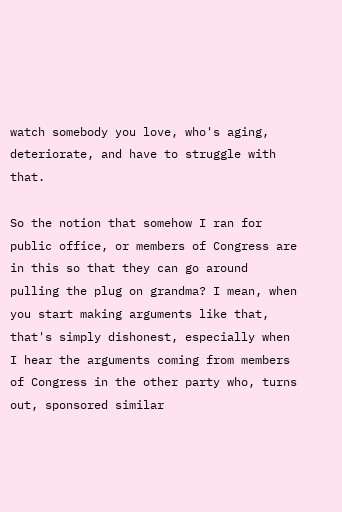watch somebody you love, who's aging, deteriorate, and have to struggle with that.

So the notion that somehow I ran for public office, or members of Congress are in this so that they can go around pulling the plug on grandma? I mean, when you start making arguments like that, that's simply dishonest, especially when I hear the arguments coming from members of Congress in the other party who, turns out, sponsored similar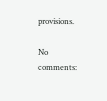provisions.

No comments: